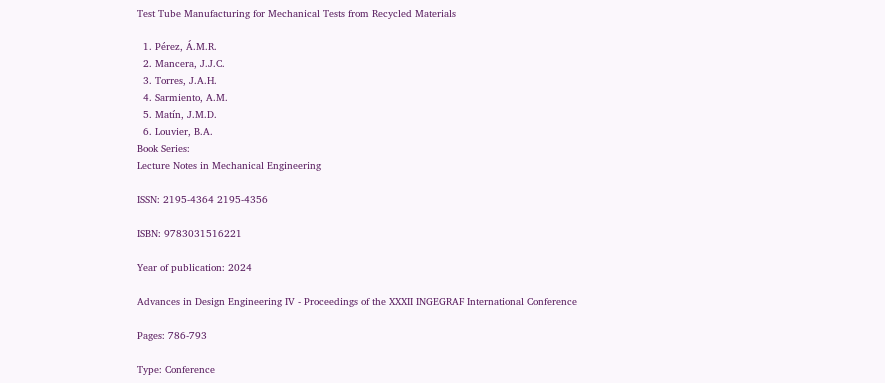Test Tube Manufacturing for Mechanical Tests from Recycled Materials

  1. Pérez, Á.M.R.
  2. Mancera, J.J.C.
  3. Torres, J.A.H.
  4. Sarmiento, A.M.
  5. Matín, J.M.D.
  6. Louvier, B.A.
Book Series:
Lecture Notes in Mechanical Engineering

ISSN: 2195-4364 2195-4356

ISBN: 9783031516221

Year of publication: 2024

Advances in Design Engineering IV - Proceedings of the XXXII INGEGRAF International Conference

Pages: 786-793

Type: Conference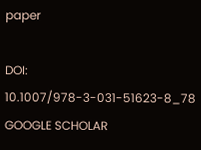paper

DOI: 10.1007/978-3-031-51623-8_78 GOOGLE SCHOLAR